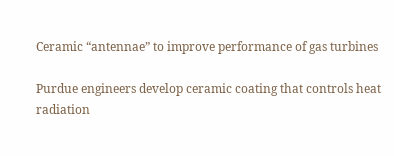Ceramic “antennae” to improve performance of gas turbines

Purdue engineers develop ceramic coating that controls heat radiation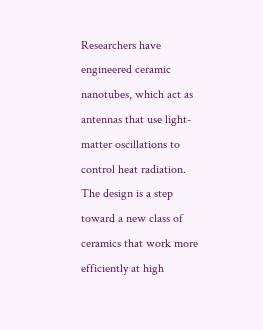Researchers have engineered ceramic nanotubes, which act as antennas that use light-matter oscillations to control heat radiation. The design is a step toward a new class of ceramics that work more efficiently at high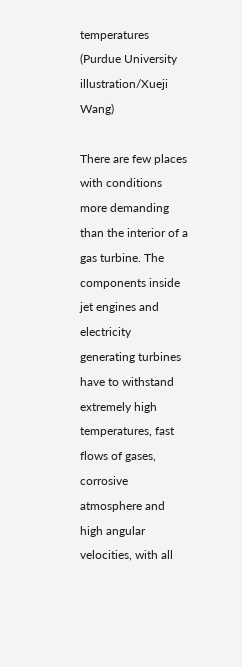temperatures (Purdue University illustration/Xueji Wang)

There are few places with conditions more demanding than the interior of a gas turbine. The components inside jet engines and electricity generating turbines have to withstand extremely high temperatures, fast flows of gases, corrosive atmosphere and high angular velocities, with all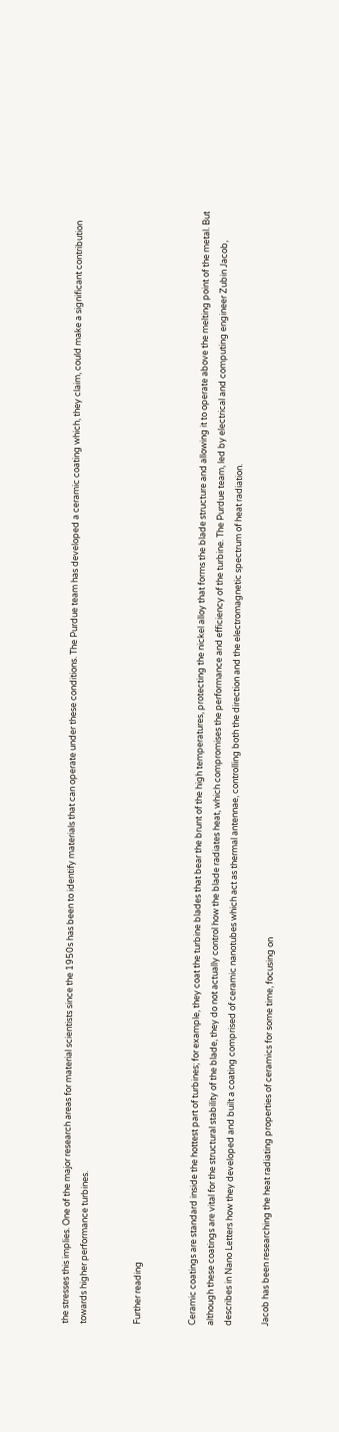the stresses this implies. One of the major research areas for material scientists since the 1950s has been to identify materials that can operate under these conditions. The Purdue team has developed a ceramic coating which, they claim, could make a significant contribution towards higher performance turbines.


Further reading


Ceramic coatings are standard inside the hottest part of turbines; for example, they coat the turbine blades that bear the brunt of the high temperatures, protecting the nickel alloy that forms the blade structure and allowing it to operate above the melting point of the metal. But although these coatings are vital for the structural stability of the blade, they do not actually control how the blade radiates heat, which compromises the performance and efficiency of the turbine. The Purdue team, led by electrical and computing engineer Zubin Jacob, describes in Nano Letters how they developed and built a coating comprised of ceramic nanotubes which act as thermal antennae, controlling both the direction and the electromagnetic spectrum of heat radiation.

Jacob has been researching the heat radiating properties of ceramics for some time, focusing on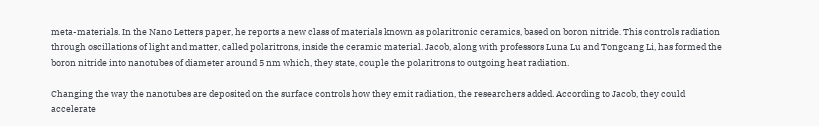meta-materials. In the Nano Letters paper, he reports a new class of materials known as polaritronic ceramics, based on boron nitride. This controls radiation through oscillations of light and matter, called polaritrons, inside the ceramic material. Jacob, along with professors Luna Lu and Tongcang Li, has formed the boron nitride into nanotubes of diameter around 5 nm which, they state, couple the polaritrons to outgoing heat radiation.

Changing the way the nanotubes are deposited on the surface controls how they emit radiation, the researchers added. According to Jacob, they could accelerate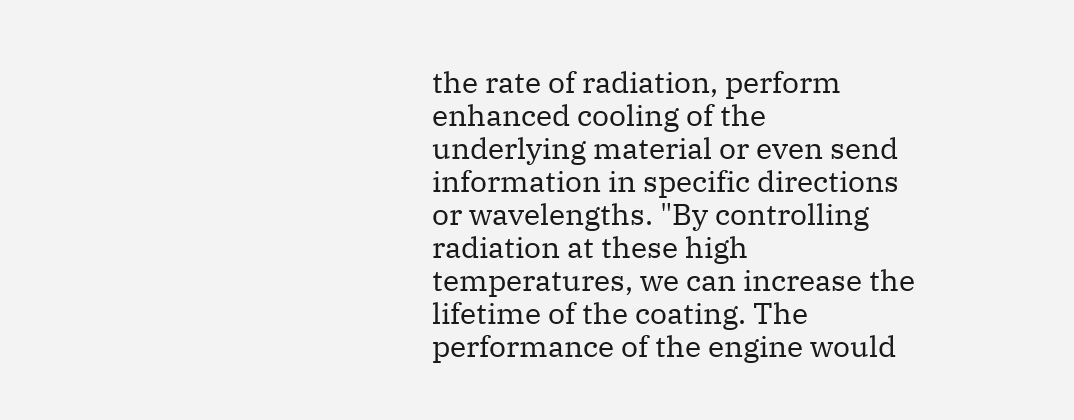the rate of radiation, perform enhanced cooling of the underlying material or even send information in specific directions or wavelengths. "By controlling radiation at these high temperatures, we can increase the lifetime of the coating. The performance of the engine would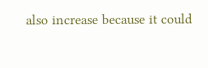also increase because it could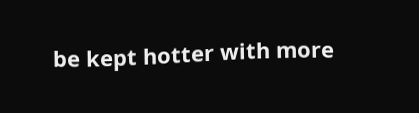be kept hotter with more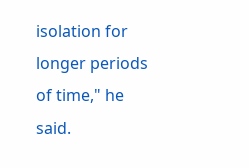isolation for longer periods of time," he said.